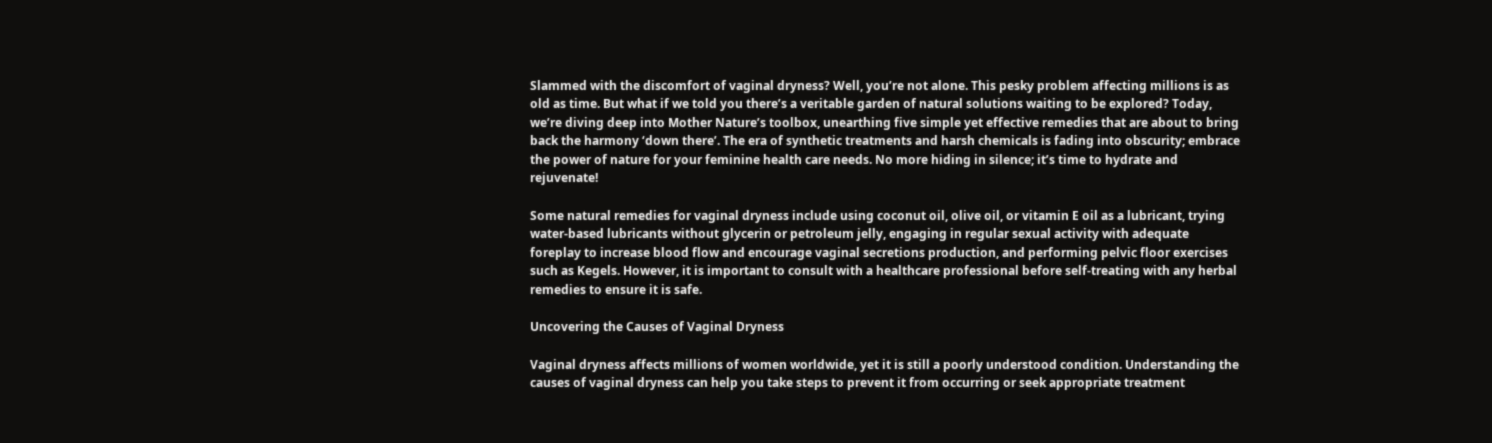Slammed with the discomfort of vaginal dryness? Well, you’re not alone. This pesky problem affecting millions is as old as time. But what if we told you there’s a veritable garden of natural solutions waiting to be explored? Today, we’re diving deep into Mother Nature’s toolbox, unearthing five simple yet effective remedies that are about to bring back the harmony ‘down there’. The era of synthetic treatments and harsh chemicals is fading into obscurity; embrace the power of nature for your feminine health care needs. No more hiding in silence; it’s time to hydrate and rejuvenate!

Some natural remedies for vaginal dryness include using coconut oil, olive oil, or vitamin E oil as a lubricant, trying water-based lubricants without glycerin or petroleum jelly, engaging in regular sexual activity with adequate foreplay to increase blood flow and encourage vaginal secretions production, and performing pelvic floor exercises such as Kegels. However, it is important to consult with a healthcare professional before self-treating with any herbal remedies to ensure it is safe.

Uncovering the Causes of Vaginal Dryness

Vaginal dryness affects millions of women worldwide, yet it is still a poorly understood condition. Understanding the causes of vaginal dryness can help you take steps to prevent it from occurring or seek appropriate treatment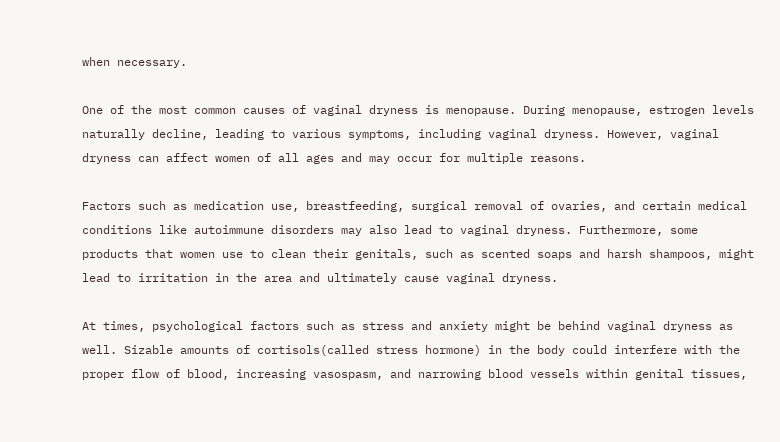when necessary.

One of the most common causes of vaginal dryness is menopause. During menopause, estrogen levels naturally decline, leading to various symptoms, including vaginal dryness. However, vaginal dryness can affect women of all ages and may occur for multiple reasons.

Factors such as medication use, breastfeeding, surgical removal of ovaries, and certain medical conditions like autoimmune disorders may also lead to vaginal dryness. Furthermore, some products that women use to clean their genitals, such as scented soaps and harsh shampoos, might lead to irritation in the area and ultimately cause vaginal dryness.

At times, psychological factors such as stress and anxiety might be behind vaginal dryness as well. Sizable amounts of cortisols(called stress hormone) in the body could interfere with the proper flow of blood, increasing vasospasm, and narrowing blood vessels within genital tissues,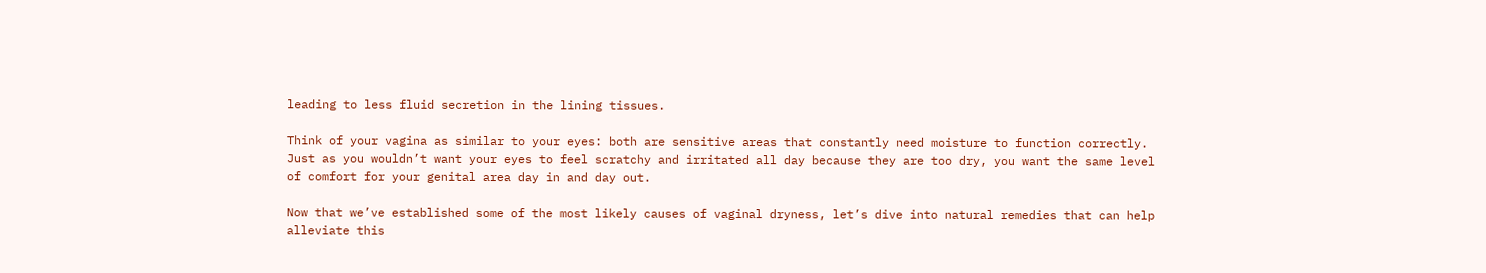leading to less fluid secretion in the lining tissues.

Think of your vagina as similar to your eyes: both are sensitive areas that constantly need moisture to function correctly. Just as you wouldn’t want your eyes to feel scratchy and irritated all day because they are too dry, you want the same level of comfort for your genital area day in and day out.

Now that we’ve established some of the most likely causes of vaginal dryness, let’s dive into natural remedies that can help alleviate this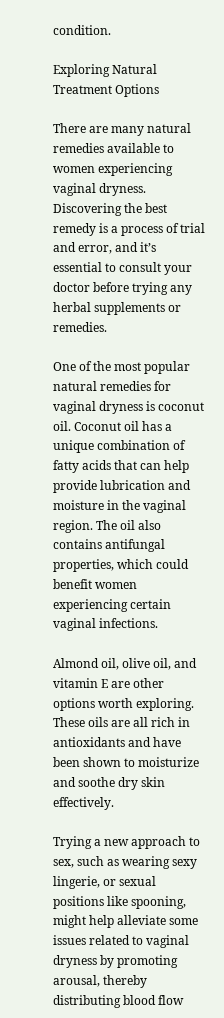condition.

Exploring Natural Treatment Options

There are many natural remedies available to women experiencing vaginal dryness. Discovering the best remedy is a process of trial and error, and it’s essential to consult your doctor before trying any herbal supplements or remedies.

One of the most popular natural remedies for vaginal dryness is coconut oil. Coconut oil has a unique combination of fatty acids that can help provide lubrication and moisture in the vaginal region. The oil also contains antifungal properties, which could benefit women experiencing certain vaginal infections.

Almond oil, olive oil, and vitamin E are other options worth exploring. These oils are all rich in antioxidants and have been shown to moisturize and soothe dry skin effectively.

Trying a new approach to sex, such as wearing sexy lingerie, or sexual positions like spooning, might help alleviate some issues related to vaginal dryness by promoting arousal, thereby distributing blood flow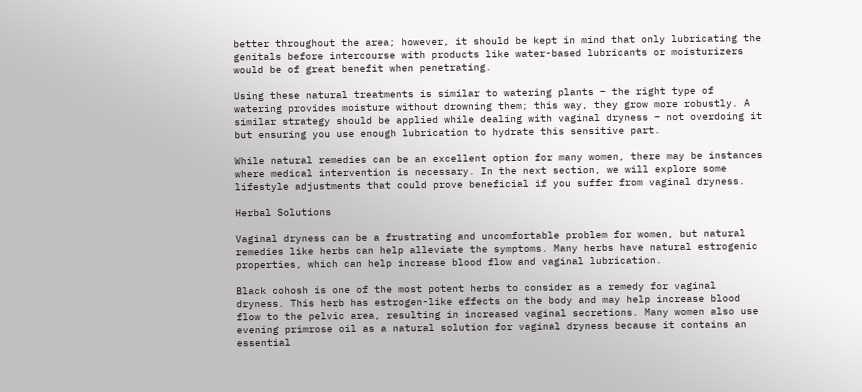better throughout the area; however, it should be kept in mind that only lubricating the genitals before intercourse with products like water-based lubricants or moisturizers would be of great benefit when penetrating.

Using these natural treatments is similar to watering plants – the right type of watering provides moisture without drowning them; this way, they grow more robustly. A similar strategy should be applied while dealing with vaginal dryness – not overdoing it but ensuring you use enough lubrication to hydrate this sensitive part.

While natural remedies can be an excellent option for many women, there may be instances where medical intervention is necessary. In the next section, we will explore some lifestyle adjustments that could prove beneficial if you suffer from vaginal dryness.

Herbal Solutions

Vaginal dryness can be a frustrating and uncomfortable problem for women, but natural remedies like herbs can help alleviate the symptoms. Many herbs have natural estrogenic properties, which can help increase blood flow and vaginal lubrication.

Black cohosh is one of the most potent herbs to consider as a remedy for vaginal dryness. This herb has estrogen-like effects on the body and may help increase blood flow to the pelvic area, resulting in increased vaginal secretions. Many women also use evening primrose oil as a natural solution for vaginal dryness because it contains an essential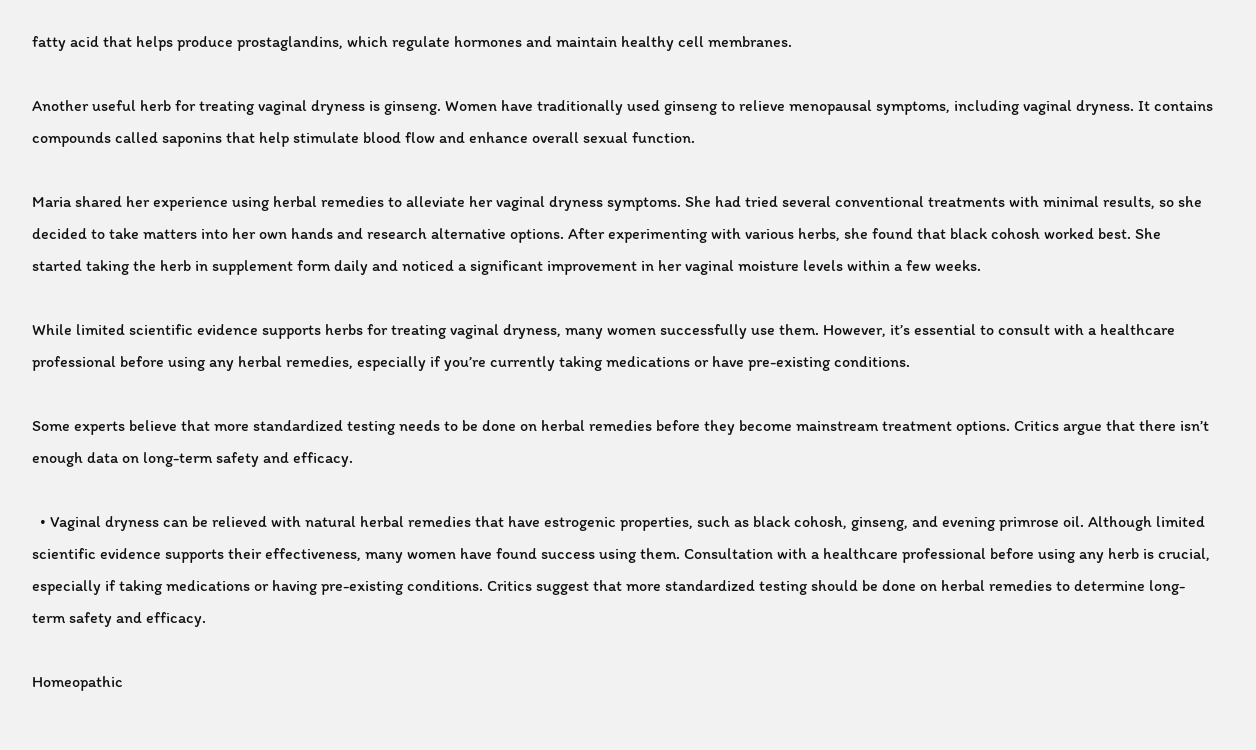fatty acid that helps produce prostaglandins, which regulate hormones and maintain healthy cell membranes.

Another useful herb for treating vaginal dryness is ginseng. Women have traditionally used ginseng to relieve menopausal symptoms, including vaginal dryness. It contains compounds called saponins that help stimulate blood flow and enhance overall sexual function.

Maria shared her experience using herbal remedies to alleviate her vaginal dryness symptoms. She had tried several conventional treatments with minimal results, so she decided to take matters into her own hands and research alternative options. After experimenting with various herbs, she found that black cohosh worked best. She started taking the herb in supplement form daily and noticed a significant improvement in her vaginal moisture levels within a few weeks.

While limited scientific evidence supports herbs for treating vaginal dryness, many women successfully use them. However, it’s essential to consult with a healthcare professional before using any herbal remedies, especially if you’re currently taking medications or have pre-existing conditions.

Some experts believe that more standardized testing needs to be done on herbal remedies before they become mainstream treatment options. Critics argue that there isn’t enough data on long-term safety and efficacy.

  • Vaginal dryness can be relieved with natural herbal remedies that have estrogenic properties, such as black cohosh, ginseng, and evening primrose oil. Although limited scientific evidence supports their effectiveness, many women have found success using them. Consultation with a healthcare professional before using any herb is crucial, especially if taking medications or having pre-existing conditions. Critics suggest that more standardized testing should be done on herbal remedies to determine long-term safety and efficacy.

Homeopathic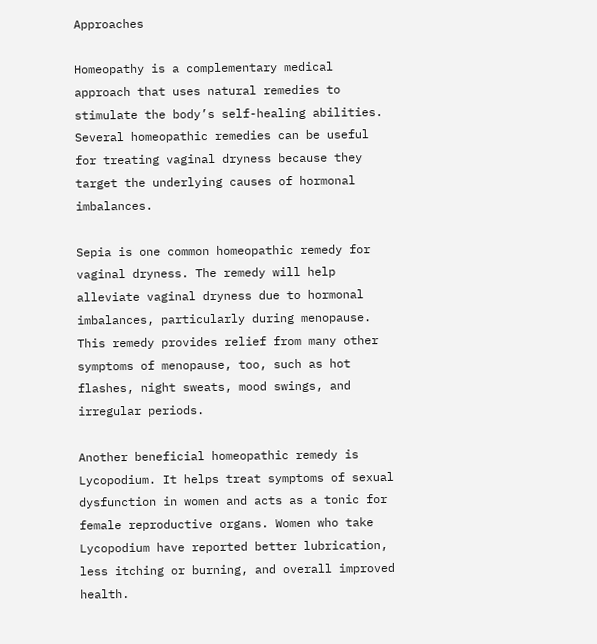Approaches

Homeopathy is a complementary medical approach that uses natural remedies to stimulate the body’s self-healing abilities. Several homeopathic remedies can be useful for treating vaginal dryness because they target the underlying causes of hormonal imbalances.

Sepia is one common homeopathic remedy for vaginal dryness. The remedy will help alleviate vaginal dryness due to hormonal imbalances, particularly during menopause. This remedy provides relief from many other symptoms of menopause, too, such as hot flashes, night sweats, mood swings, and irregular periods.

Another beneficial homeopathic remedy is Lycopodium. It helps treat symptoms of sexual dysfunction in women and acts as a tonic for female reproductive organs. Women who take Lycopodium have reported better lubrication, less itching or burning, and overall improved health.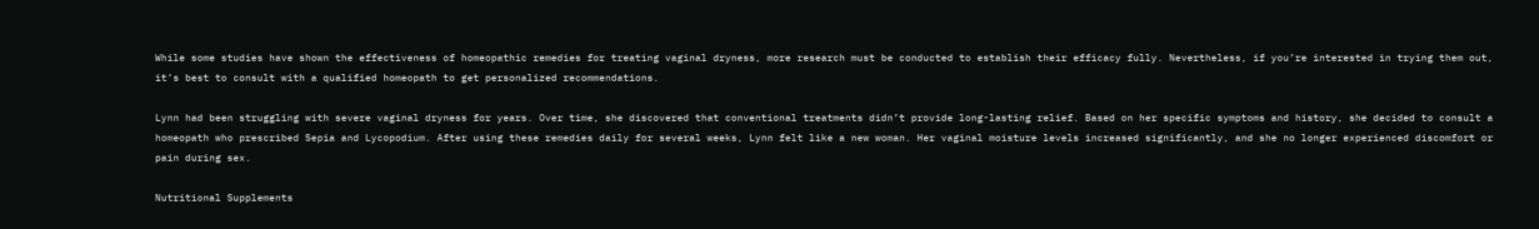While some studies have shown the effectiveness of homeopathic remedies for treating vaginal dryness, more research must be conducted to establish their efficacy fully. Nevertheless, if you’re interested in trying them out, it’s best to consult with a qualified homeopath to get personalized recommendations.

Lynn had been struggling with severe vaginal dryness for years. Over time, she discovered that conventional treatments didn’t provide long-lasting relief. Based on her specific symptoms and history, she decided to consult a homeopath who prescribed Sepia and Lycopodium. After using these remedies daily for several weeks, Lynn felt like a new woman. Her vaginal moisture levels increased significantly, and she no longer experienced discomfort or pain during sex.

Nutritional Supplements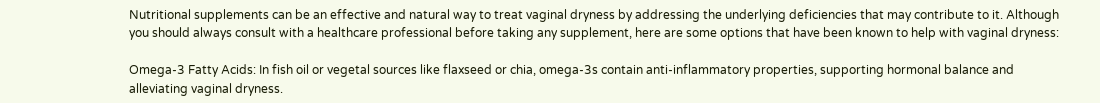Nutritional supplements can be an effective and natural way to treat vaginal dryness by addressing the underlying deficiencies that may contribute to it. Although you should always consult with a healthcare professional before taking any supplement, here are some options that have been known to help with vaginal dryness:

Omega-3 Fatty Acids: In fish oil or vegetal sources like flaxseed or chia, omega-3s contain anti-inflammatory properties, supporting hormonal balance and alleviating vaginal dryness.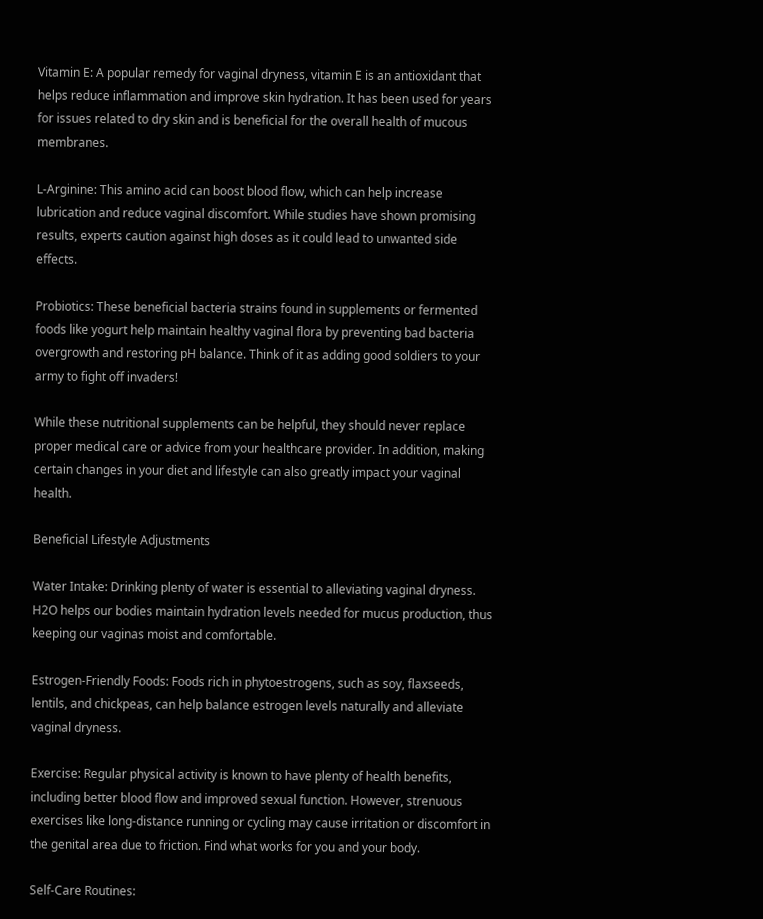Vitamin E: A popular remedy for vaginal dryness, vitamin E is an antioxidant that helps reduce inflammation and improve skin hydration. It has been used for years for issues related to dry skin and is beneficial for the overall health of mucous membranes.

L-Arginine: This amino acid can boost blood flow, which can help increase lubrication and reduce vaginal discomfort. While studies have shown promising results, experts caution against high doses as it could lead to unwanted side effects.

Probiotics: These beneficial bacteria strains found in supplements or fermented foods like yogurt help maintain healthy vaginal flora by preventing bad bacteria overgrowth and restoring pH balance. Think of it as adding good soldiers to your army to fight off invaders!

While these nutritional supplements can be helpful, they should never replace proper medical care or advice from your healthcare provider. In addition, making certain changes in your diet and lifestyle can also greatly impact your vaginal health.

Beneficial Lifestyle Adjustments

Water Intake: Drinking plenty of water is essential to alleviating vaginal dryness. H2O helps our bodies maintain hydration levels needed for mucus production, thus keeping our vaginas moist and comfortable.

Estrogen-Friendly Foods: Foods rich in phytoestrogens, such as soy, flaxseeds, lentils, and chickpeas, can help balance estrogen levels naturally and alleviate vaginal dryness.

Exercise: Regular physical activity is known to have plenty of health benefits, including better blood flow and improved sexual function. However, strenuous exercises like long-distance running or cycling may cause irritation or discomfort in the genital area due to friction. Find what works for you and your body.

Self-Care Routines: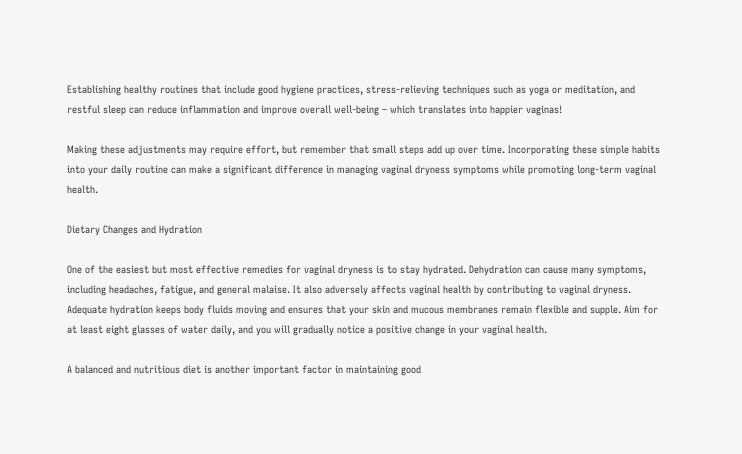Establishing healthy routines that include good hygiene practices, stress-relieving techniques such as yoga or meditation, and restful sleep can reduce inflammation and improve overall well-being – which translates into happier vaginas!

Making these adjustments may require effort, but remember that small steps add up over time. Incorporating these simple habits into your daily routine can make a significant difference in managing vaginal dryness symptoms while promoting long-term vaginal health.

Dietary Changes and Hydration

One of the easiest but most effective remedies for vaginal dryness is to stay hydrated. Dehydration can cause many symptoms, including headaches, fatigue, and general malaise. It also adversely affects vaginal health by contributing to vaginal dryness. Adequate hydration keeps body fluids moving and ensures that your skin and mucous membranes remain flexible and supple. Aim for at least eight glasses of water daily, and you will gradually notice a positive change in your vaginal health.

A balanced and nutritious diet is another important factor in maintaining good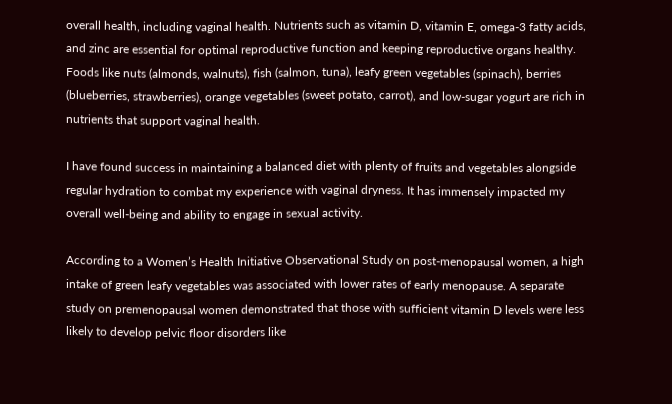overall health, including vaginal health. Nutrients such as vitamin D, vitamin E, omega-3 fatty acids, and zinc are essential for optimal reproductive function and keeping reproductive organs healthy. Foods like nuts (almonds, walnuts), fish (salmon, tuna), leafy green vegetables (spinach), berries (blueberries, strawberries), orange vegetables (sweet potato, carrot), and low-sugar yogurt are rich in nutrients that support vaginal health.

I have found success in maintaining a balanced diet with plenty of fruits and vegetables alongside regular hydration to combat my experience with vaginal dryness. It has immensely impacted my overall well-being and ability to engage in sexual activity.

According to a Women’s Health Initiative Observational Study on post-menopausal women, a high intake of green leafy vegetables was associated with lower rates of early menopause. A separate study on premenopausal women demonstrated that those with sufficient vitamin D levels were less likely to develop pelvic floor disorders like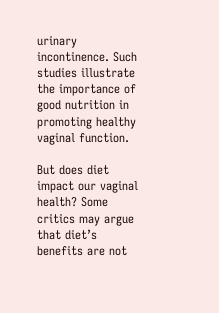urinary incontinence. Such studies illustrate the importance of good nutrition in promoting healthy vaginal function.

But does diet impact our vaginal health? Some critics may argue that diet’s benefits are not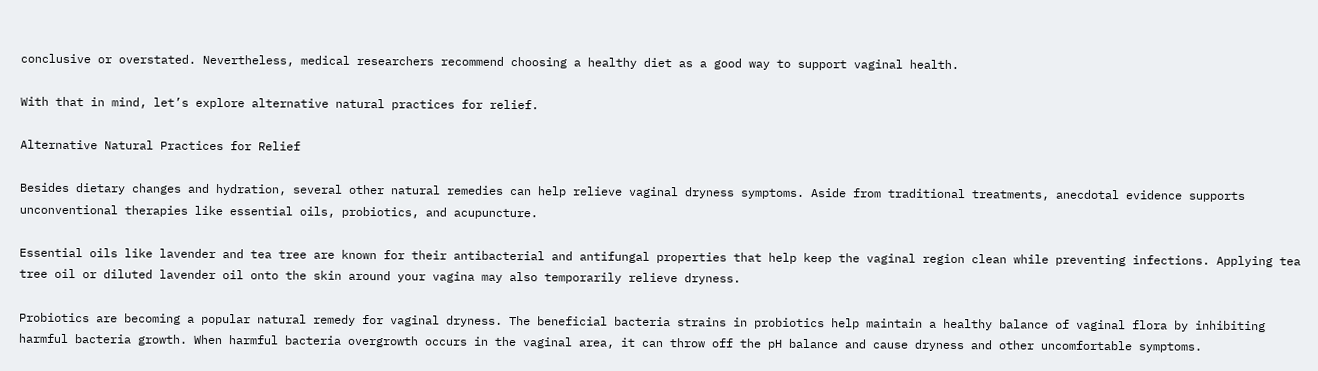conclusive or overstated. Nevertheless, medical researchers recommend choosing a healthy diet as a good way to support vaginal health.

With that in mind, let’s explore alternative natural practices for relief.

Alternative Natural Practices for Relief

Besides dietary changes and hydration, several other natural remedies can help relieve vaginal dryness symptoms. Aside from traditional treatments, anecdotal evidence supports unconventional therapies like essential oils, probiotics, and acupuncture.

Essential oils like lavender and tea tree are known for their antibacterial and antifungal properties that help keep the vaginal region clean while preventing infections. Applying tea tree oil or diluted lavender oil onto the skin around your vagina may also temporarily relieve dryness.

Probiotics are becoming a popular natural remedy for vaginal dryness. The beneficial bacteria strains in probiotics help maintain a healthy balance of vaginal flora by inhibiting harmful bacteria growth. When harmful bacteria overgrowth occurs in the vaginal area, it can throw off the pH balance and cause dryness and other uncomfortable symptoms.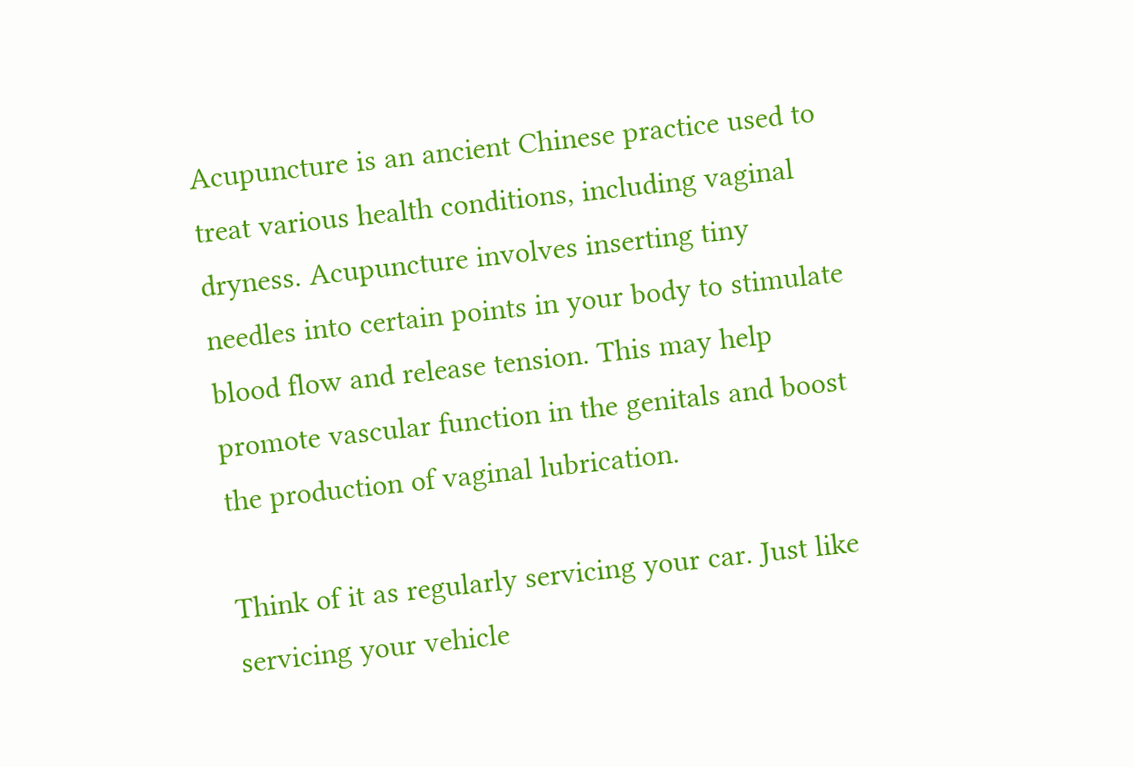Acupuncture is an ancient Chinese practice used to treat various health conditions, including vaginal dryness. Acupuncture involves inserting tiny needles into certain points in your body to stimulate blood flow and release tension. This may help promote vascular function in the genitals and boost the production of vaginal lubrication.

Think of it as regularly servicing your car. Just like servicing your vehicle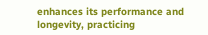enhances its performance and longevity, practicing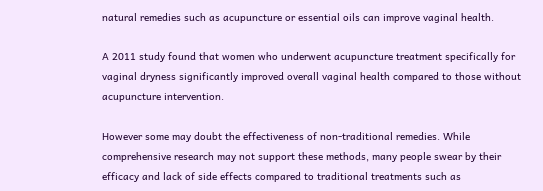natural remedies such as acupuncture or essential oils can improve vaginal health.

A 2011 study found that women who underwent acupuncture treatment specifically for vaginal dryness significantly improved overall vaginal health compared to those without acupuncture intervention.

However some may doubt the effectiveness of non-traditional remedies. While comprehensive research may not support these methods, many people swear by their efficacy and lack of side effects compared to traditional treatments such as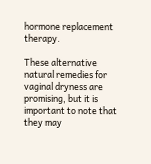hormone replacement therapy.

These alternative natural remedies for vaginal dryness are promising, but it is important to note that they may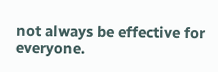not always be effective for everyone.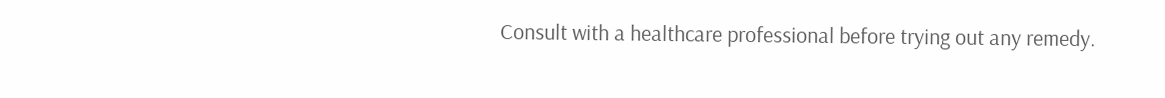Consult with a healthcare professional before trying out any remedy.